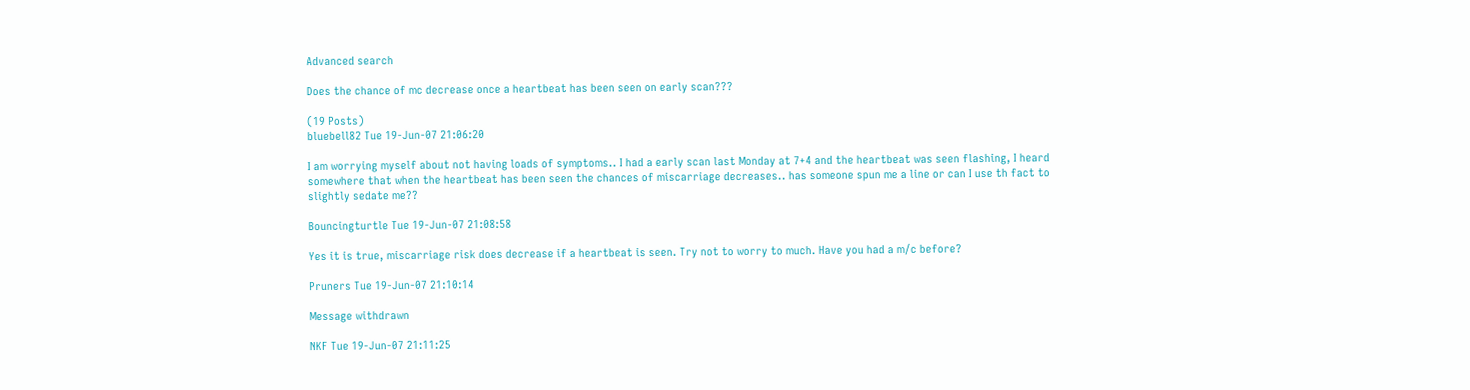Advanced search

Does the chance of mc decrease once a heartbeat has been seen on early scan???

(19 Posts)
bluebell82 Tue 19-Jun-07 21:06:20

I am worrying myself about not having loads of symptoms.. I had a early scan last Monday at 7+4 and the heartbeat was seen flashing, I heard somewhere that when the heartbeat has been seen the chances of miscarriage decreases.. has someone spun me a line or can I use th fact to slightly sedate me??

Bouncingturtle Tue 19-Jun-07 21:08:58

Yes it is true, miscarriage risk does decrease if a heartbeat is seen. Try not to worry to much. Have you had a m/c before?

Pruners Tue 19-Jun-07 21:10:14

Message withdrawn

NKF Tue 19-Jun-07 21:11:25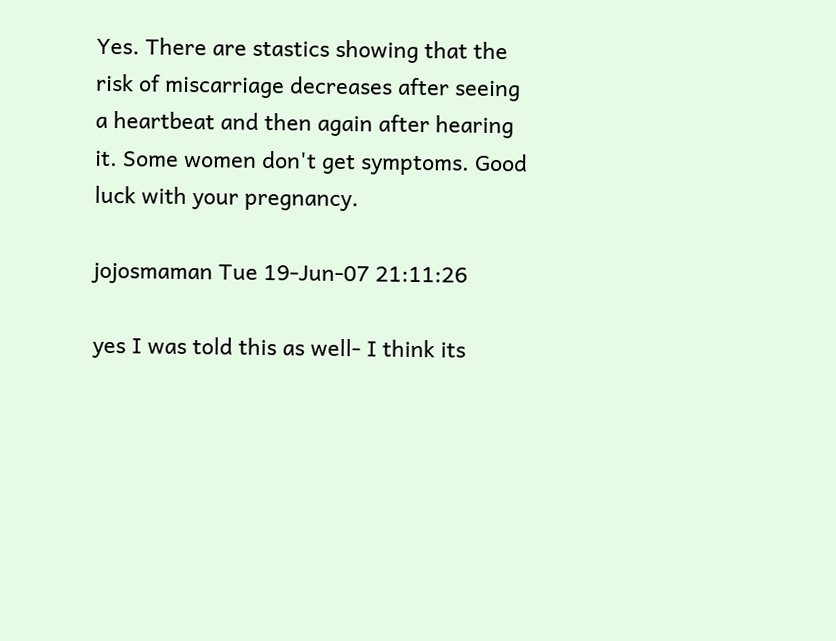Yes. There are stastics showing that the risk of miscarriage decreases after seeing a heartbeat and then again after hearing it. Some women don't get symptoms. Good luck with your pregnancy.

jojosmaman Tue 19-Jun-07 21:11:26

yes I was told this as well- I think its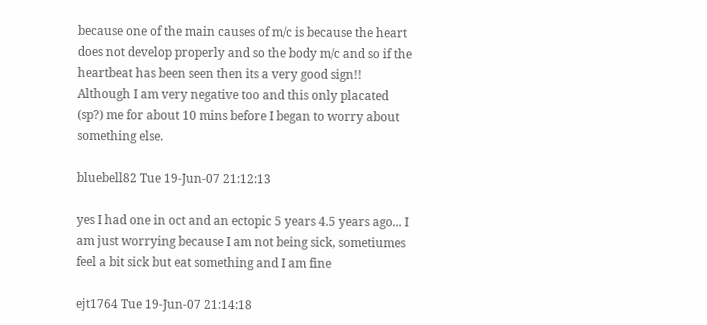because one of the main causes of m/c is because the heart does not develop properly and so the body m/c and so if the heartbeat has been seen then its a very good sign!! Although I am very negative too and this only placated (sp?) me for about 10 mins before I began to worry about something else.

bluebell82 Tue 19-Jun-07 21:12:13

yes I had one in oct and an ectopic 5 years 4.5 years ago... I am just worrying because I am not being sick, sometiumes feel a bit sick but eat something and I am fine

ejt1764 Tue 19-Jun-07 21:14:18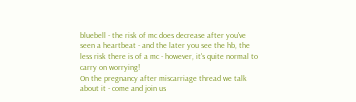bluebell - the risk of mc does decrease after you've seen a heartbeat - and the later you see the hb, the less risk there is of a mc - however, it's quite normal to carry on worrying!
On the pregnancy after miscarriage thread we talk about it - come and join us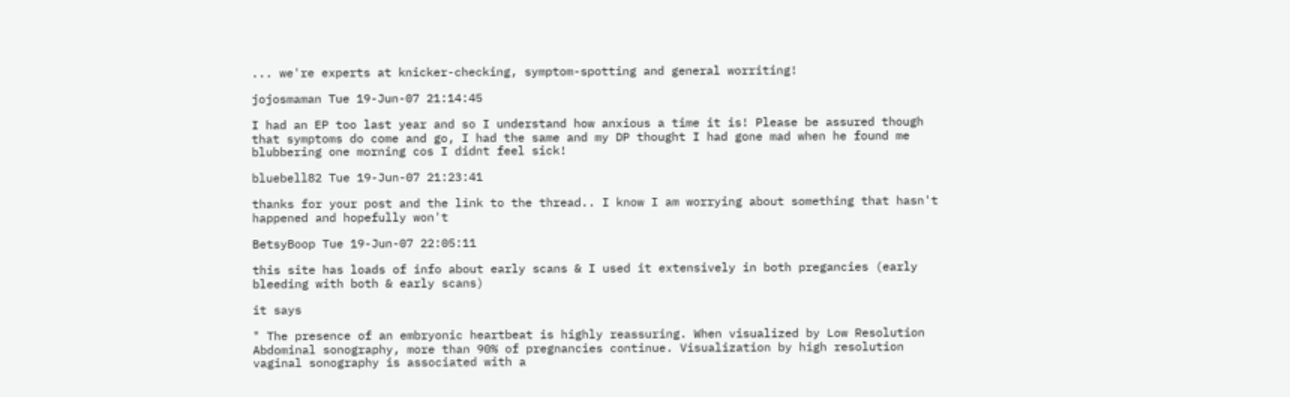... we're experts at knicker-checking, symptom-spotting and general worriting!

jojosmaman Tue 19-Jun-07 21:14:45

I had an EP too last year and so I understand how anxious a time it is! Please be assured though that symptoms do come and go, I had the same and my DP thought I had gone mad when he found me blubbering one morning cos I didnt feel sick!

bluebell82 Tue 19-Jun-07 21:23:41

thanks for your post and the link to the thread.. I know I am worrying about something that hasn't happened and hopefully won't

BetsyBoop Tue 19-Jun-07 22:05:11

this site has loads of info about early scans & I used it extensively in both pregancies (early bleeding with both & early scans)

it says

" The presence of an embryonic heartbeat is highly reassuring. When visualized by Low Resolution Abdominal sonography, more than 90% of pregnancies continue. Visualization by high resolution vaginal sonography is associated with a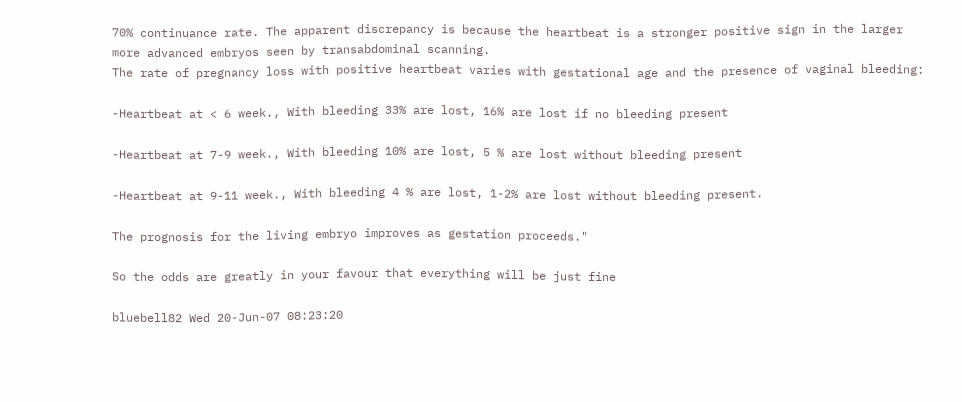70% continuance rate. The apparent discrepancy is because the heartbeat is a stronger positive sign in the larger more advanced embryos seen by transabdominal scanning.
The rate of pregnancy loss with positive heartbeat varies with gestational age and the presence of vaginal bleeding:

-Heartbeat at < 6 week., With bleeding 33% are lost, 16% are lost if no bleeding present

-Heartbeat at 7-9 week., With bleeding 10% are lost, 5 % are lost without bleeding present

-Heartbeat at 9-11 week., With bleeding 4 % are lost, 1-2% are lost without bleeding present.

The prognosis for the living embryo improves as gestation proceeds."

So the odds are greatly in your favour that everything will be just fine

bluebell82 Wed 20-Jun-07 08:23:20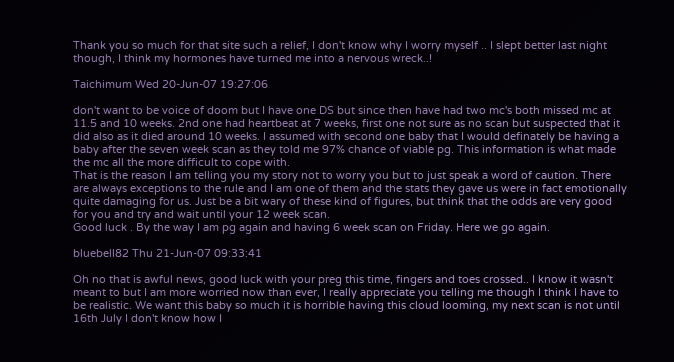Thank you so much for that site such a relief, I don't know why I worry myself .. I slept better last night though, I think my hormones have turned me into a nervous wreck..!

Taichimum Wed 20-Jun-07 19:27:06

don't want to be voice of doom but I have one DS but since then have had two mc's both missed mc at 11.5 and 10 weeks. 2nd one had heartbeat at 7 weeks, first one not sure as no scan but suspected that it did also as it died around 10 weeks. I assumed with second one baby that I would definately be having a baby after the seven week scan as they told me 97% chance of viable pg. This information is what made the mc all the more difficult to cope with.
That is the reason I am telling you my story not to worry you but to just speak a word of caution. There are always exceptions to the rule and I am one of them and the stats they gave us were in fact emotionally quite damaging for us. Just be a bit wary of these kind of figures, but think that the odds are very good for you and try and wait until your 12 week scan.
Good luck . By the way I am pg again and having 6 week scan on Friday. Here we go again.

bluebell82 Thu 21-Jun-07 09:33:41

Oh no that is awful news, good luck with your preg this time, fingers and toes crossed.. I know it wasn't meant to but I am more worried now than ever, I really appreciate you telling me though I think I have to be realistic. We want this baby so much it is horrible having this cloud looming, my next scan is not until 16th July I don't know how I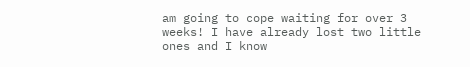am going to cope waiting for over 3 weeks! I have already lost two little ones and I know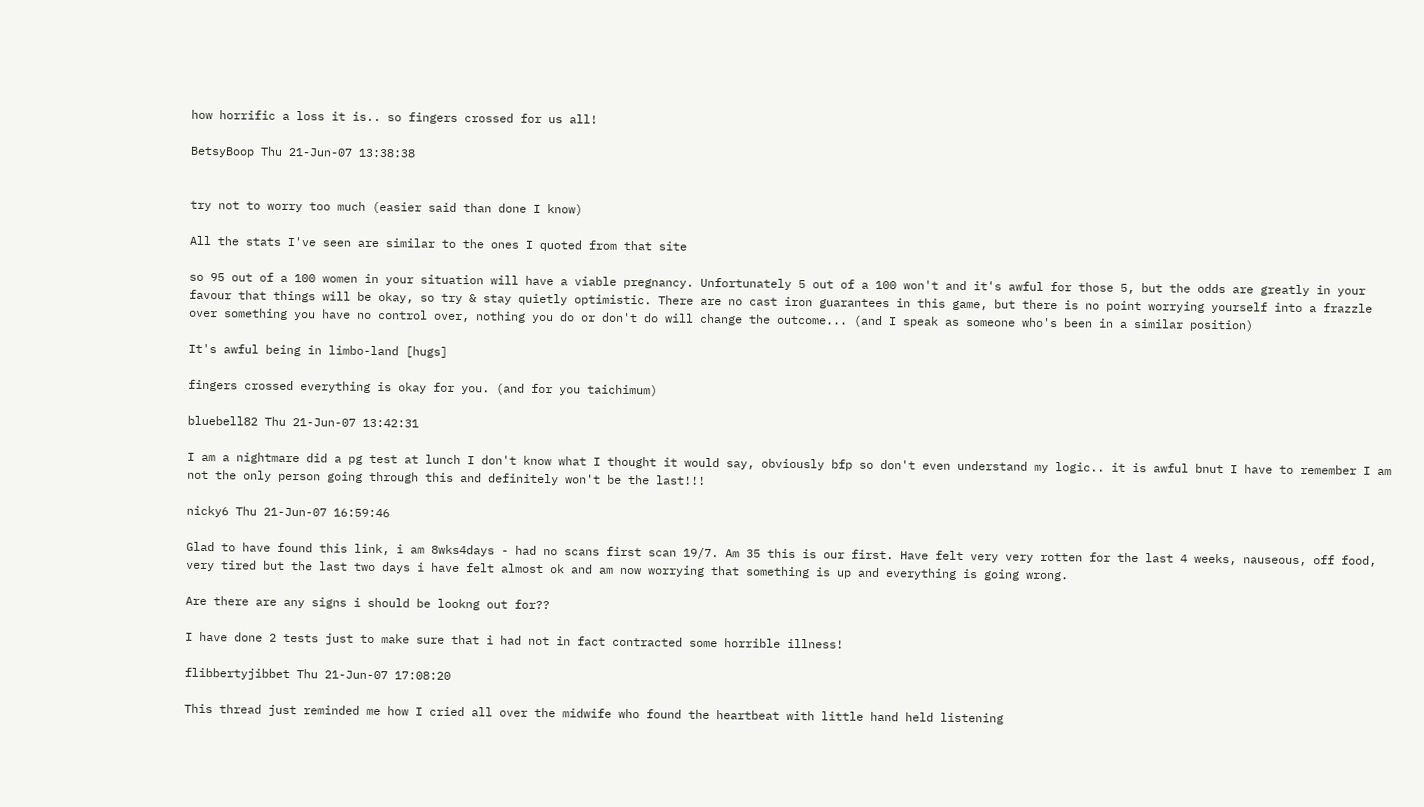how horrific a loss it is.. so fingers crossed for us all!

BetsyBoop Thu 21-Jun-07 13:38:38


try not to worry too much (easier said than done I know)

All the stats I've seen are similar to the ones I quoted from that site

so 95 out of a 100 women in your situation will have a viable pregnancy. Unfortunately 5 out of a 100 won't and it's awful for those 5, but the odds are greatly in your favour that things will be okay, so try & stay quietly optimistic. There are no cast iron guarantees in this game, but there is no point worrying yourself into a frazzle over something you have no control over, nothing you do or don't do will change the outcome... (and I speak as someone who's been in a similar position)

It's awful being in limbo-land [hugs]

fingers crossed everything is okay for you. (and for you taichimum)

bluebell82 Thu 21-Jun-07 13:42:31

I am a nightmare did a pg test at lunch I don't know what I thought it would say, obviously bfp so don't even understand my logic.. it is awful bnut I have to remember I am not the only person going through this and definitely won't be the last!!!

nicky6 Thu 21-Jun-07 16:59:46

Glad to have found this link, i am 8wks4days - had no scans first scan 19/7. Am 35 this is our first. Have felt very very rotten for the last 4 weeks, nauseous, off food, very tired but the last two days i have felt almost ok and am now worrying that something is up and everything is going wrong.

Are there are any signs i should be lookng out for??

I have done 2 tests just to make sure that i had not in fact contracted some horrible illness!

flibbertyjibbet Thu 21-Jun-07 17:08:20

This thread just reminded me how I cried all over the midwife who found the heartbeat with little hand held listening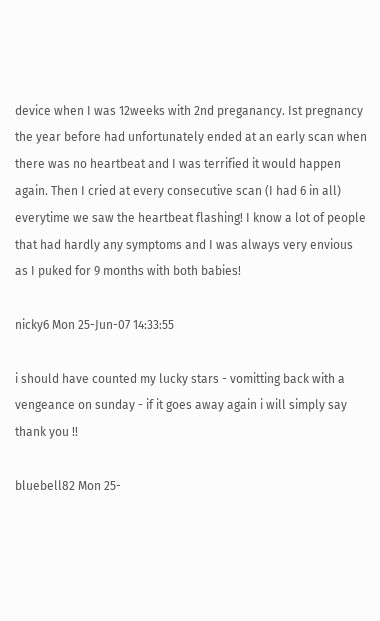device when I was 12weeks with 2nd preganancy. Ist pregnancy the year before had unfortunately ended at an early scan when there was no heartbeat and I was terrified it would happen again. Then I cried at every consecutive scan (I had 6 in all) everytime we saw the heartbeat flashing! I know a lot of people that had hardly any symptoms and I was always very envious as I puked for 9 months with both babies!

nicky6 Mon 25-Jun-07 14:33:55

i should have counted my lucky stars - vomitting back with a vengeance on sunday - if it goes away again i will simply say thank you !!

bluebell82 Mon 25-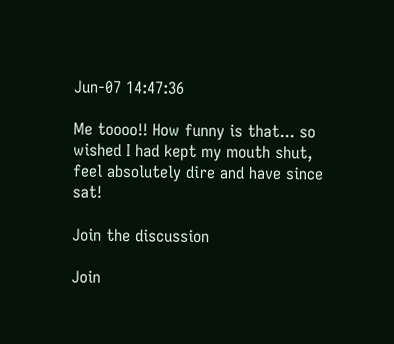Jun-07 14:47:36

Me toooo!! How funny is that... so wished I had kept my mouth shut, feel absolutely dire and have since sat!

Join the discussion

Join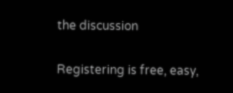the discussion

Registering is free, easy,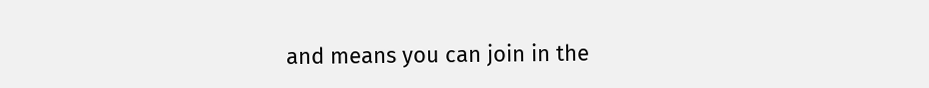and means you can join in the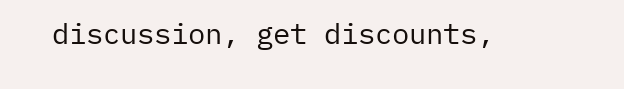discussion, get discounts,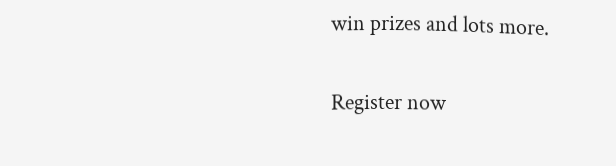win prizes and lots more.

Register now